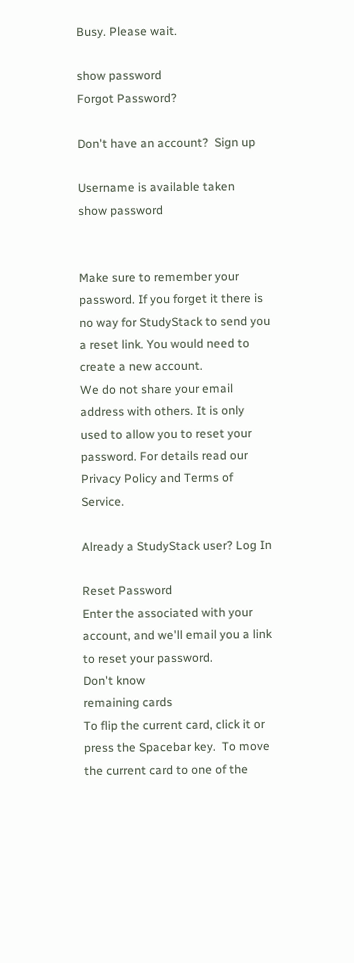Busy. Please wait.

show password
Forgot Password?

Don't have an account?  Sign up

Username is available taken
show password


Make sure to remember your password. If you forget it there is no way for StudyStack to send you a reset link. You would need to create a new account.
We do not share your email address with others. It is only used to allow you to reset your password. For details read our Privacy Policy and Terms of Service.

Already a StudyStack user? Log In

Reset Password
Enter the associated with your account, and we'll email you a link to reset your password.
Don't know
remaining cards
To flip the current card, click it or press the Spacebar key.  To move the current card to one of the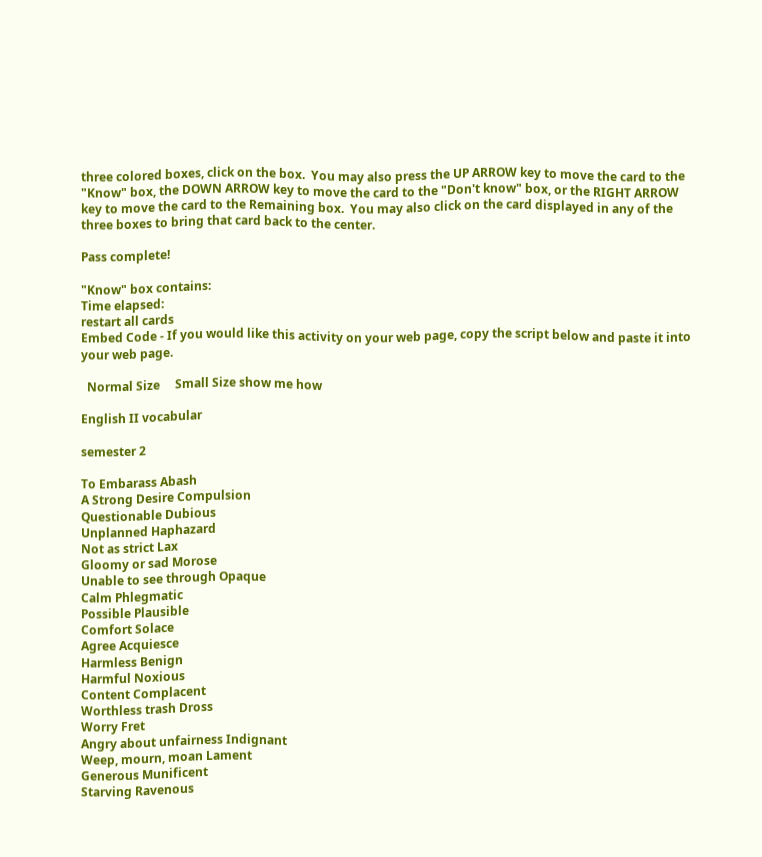three colored boxes, click on the box.  You may also press the UP ARROW key to move the card to the "Know" box, the DOWN ARROW key to move the card to the "Don't know" box, or the RIGHT ARROW key to move the card to the Remaining box.  You may also click on the card displayed in any of the three boxes to bring that card back to the center.

Pass complete!

"Know" box contains:
Time elapsed:
restart all cards
Embed Code - If you would like this activity on your web page, copy the script below and paste it into your web page.

  Normal Size     Small Size show me how

English II vocabular

semester 2

To Embarass Abash
A Strong Desire Compulsion
Questionable Dubious
Unplanned Haphazard
Not as strict Lax
Gloomy or sad Morose
Unable to see through Opaque
Calm Phlegmatic
Possible Plausible
Comfort Solace
Agree Acquiesce
Harmless Benign
Harmful Noxious
Content Complacent
Worthless trash Dross
Worry Fret
Angry about unfairness Indignant
Weep, mourn, moan Lament
Generous Munificent
Starving Ravenous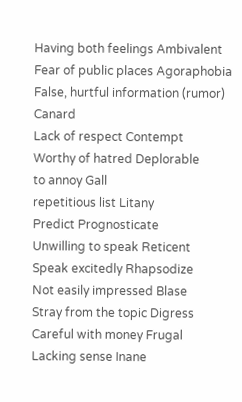Having both feelings Ambivalent
Fear of public places Agoraphobia
False, hurtful information (rumor) Canard
Lack of respect Contempt
Worthy of hatred Deplorable
to annoy Gall
repetitious list Litany
Predict Prognosticate
Unwilling to speak Reticent
Speak excitedly Rhapsodize
Not easily impressed Blase
Stray from the topic Digress
Careful with money Frugal
Lacking sense Inane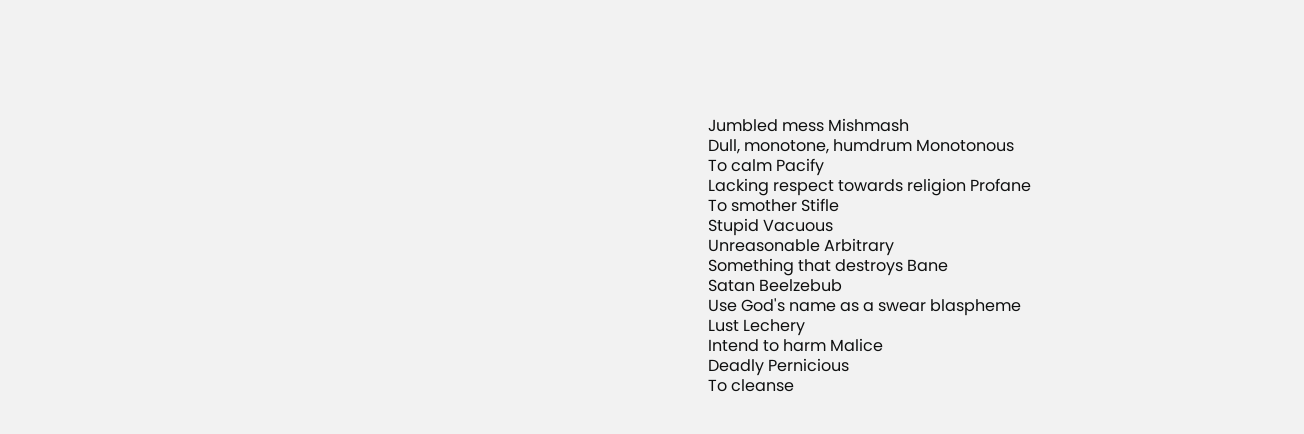Jumbled mess Mishmash
Dull, monotone, humdrum Monotonous
To calm Pacify
Lacking respect towards religion Profane
To smother Stifle
Stupid Vacuous
Unreasonable Arbitrary
Something that destroys Bane
Satan Beelzebub
Use God's name as a swear blaspheme
Lust Lechery
Intend to harm Malice
Deadly Pernicious
To cleanse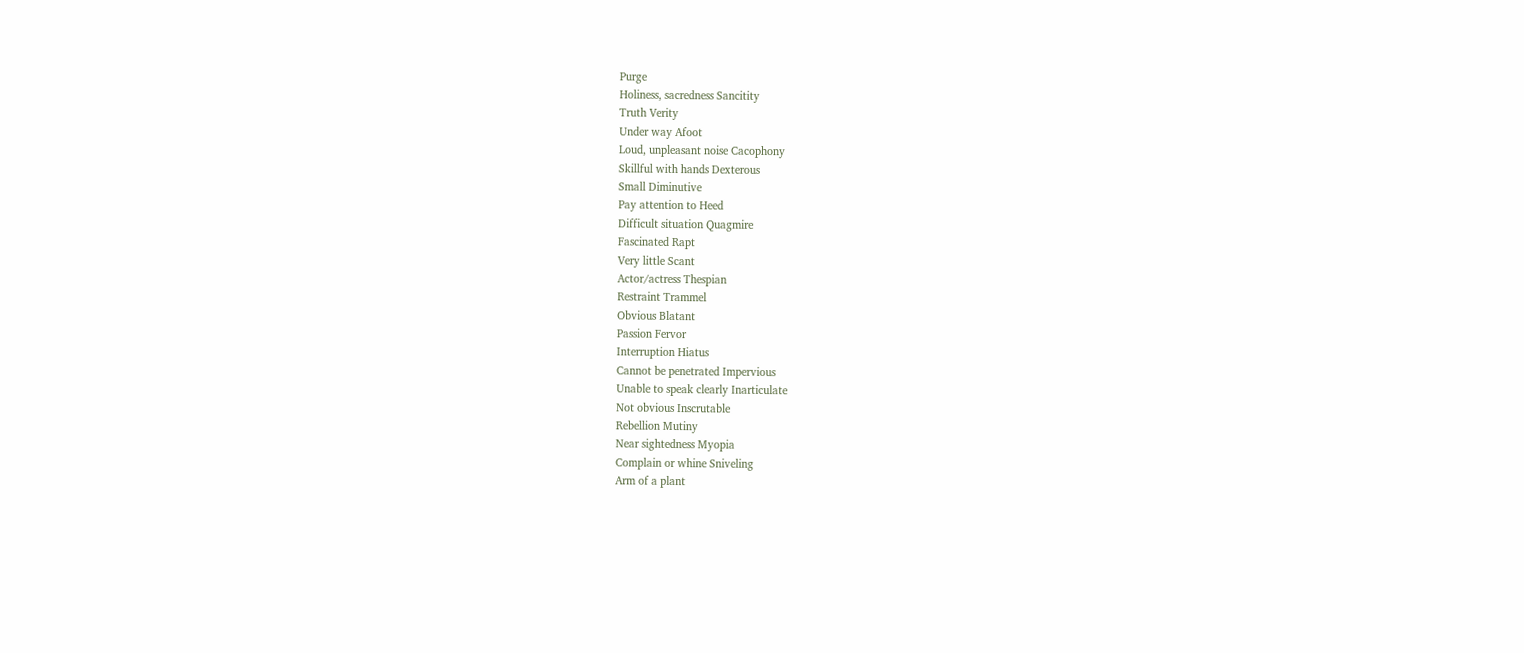Purge
Holiness, sacredness Sancitity
Truth Verity
Under way Afoot
Loud, unpleasant noise Cacophony
Skillful with hands Dexterous
Small Diminutive
Pay attention to Heed
Difficult situation Quagmire
Fascinated Rapt
Very little Scant
Actor/actress Thespian
Restraint Trammel
Obvious Blatant
Passion Fervor
Interruption Hiatus
Cannot be penetrated Impervious
Unable to speak clearly Inarticulate
Not obvious Inscrutable
Rebellion Mutiny
Near sightedness Myopia
Complain or whine Sniveling
Arm of a plant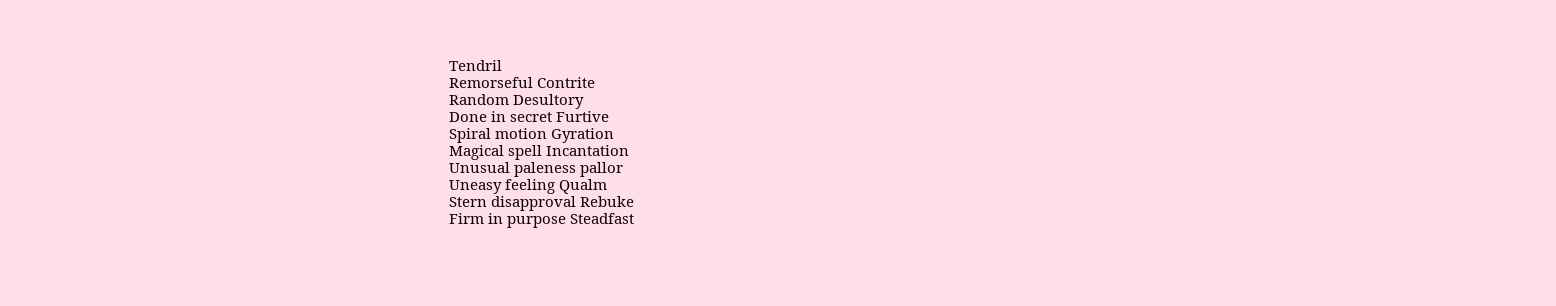Tendril
Remorseful Contrite
Random Desultory
Done in secret Furtive
Spiral motion Gyration
Magical spell Incantation
Unusual paleness pallor
Uneasy feeling Qualm
Stern disapproval Rebuke
Firm in purpose Steadfast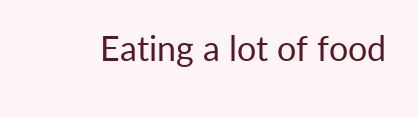Eating a lot of food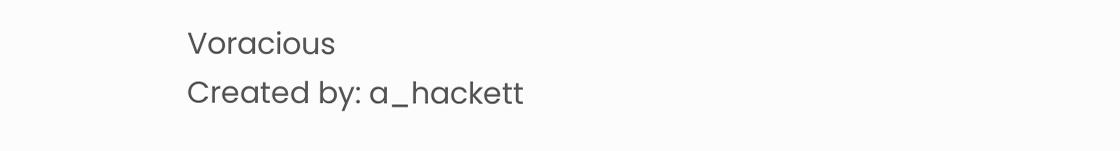Voracious
Created by: a_hackett